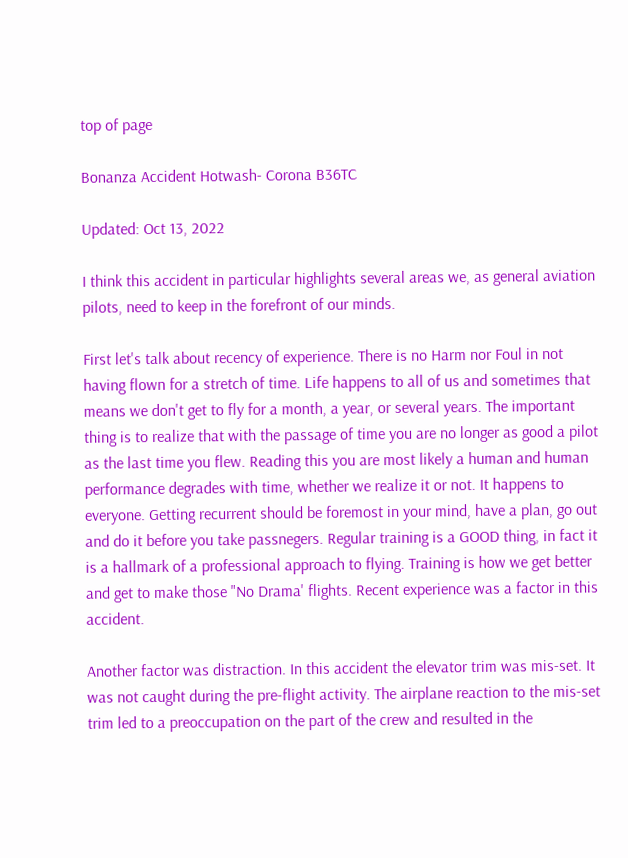top of page

Bonanza Accident Hotwash- Corona B36TC

Updated: Oct 13, 2022

I think this accident in particular highlights several areas we, as general aviation pilots, need to keep in the forefront of our minds.

First let's talk about recency of experience. There is no Harm nor Foul in not having flown for a stretch of time. Life happens to all of us and sometimes that means we don't get to fly for a month, a year, or several years. The important thing is to realize that with the passage of time you are no longer as good a pilot as the last time you flew. Reading this you are most likely a human and human performance degrades with time, whether we realize it or not. It happens to everyone. Getting recurrent should be foremost in your mind, have a plan, go out and do it before you take passnegers. Regular training is a GOOD thing, in fact it is a hallmark of a professional approach to flying. Training is how we get better and get to make those "No Drama' flights. Recent experience was a factor in this accident.

Another factor was distraction. In this accident the elevator trim was mis-set. It was not caught during the pre-flight activity. The airplane reaction to the mis-set trim led to a preoccupation on the part of the crew and resulted in the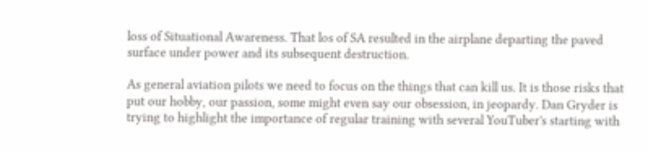loss of Situational Awareness. That los of SA resulted in the airplane departing the paved surface under power and its subsequent destruction.

As general aviation pilots we need to focus on the things that can kill us. It is those risks that put our hobby, our passion, some might even say our obsession, in jeopardy. Dan Gryder is trying to highlight the importance of regular training with several YouTuber's starting with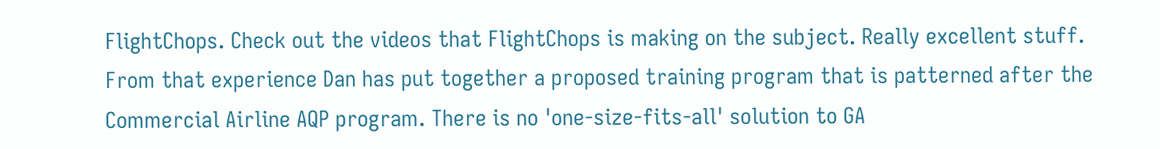FlightChops. Check out the videos that FlightChops is making on the subject. Really excellent stuff. From that experience Dan has put together a proposed training program that is patterned after the Commercial Airline AQP program. There is no 'one-size-fits-all' solution to GA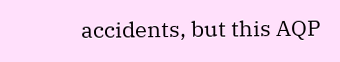accidents, but this AQP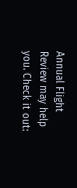Annual Flight Review may help you. Check it out: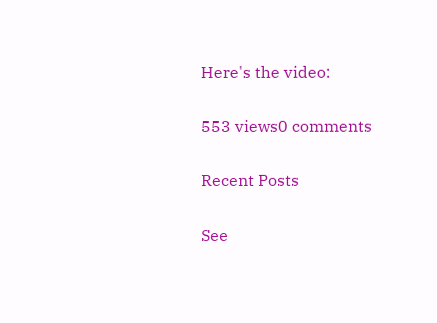Here's the video:

553 views0 comments

Recent Posts

See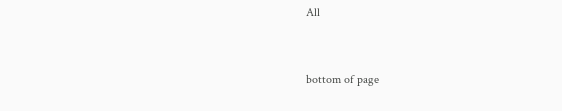All


bottom of page